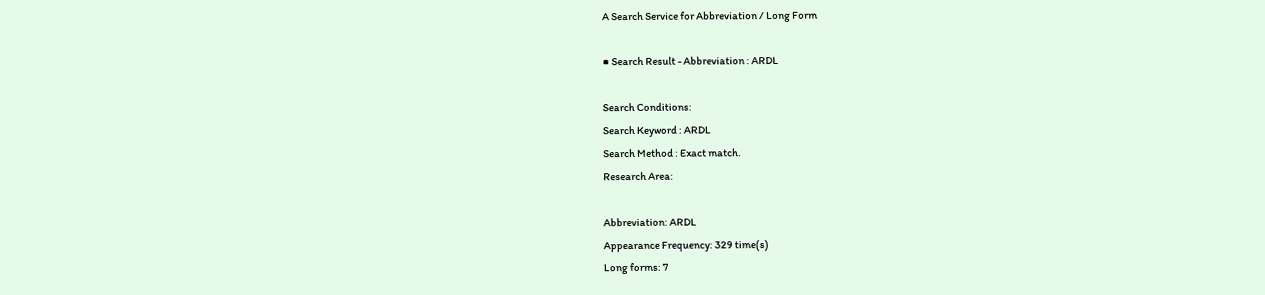A Search Service for Abbreviation / Long Form

■ Search Result - Abbreviation : ARDL

Search Conditions:
Search Keyword : ARDL
Search Method : Exact match.
Research Area:

Abbreviation: ARDL
Appearance Frequency: 329 time(s)
Long forms: 7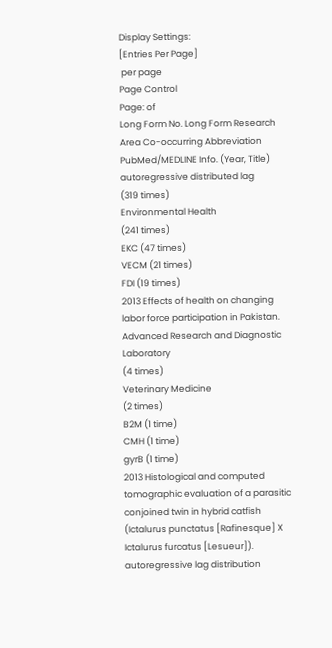Display Settings:
[Entries Per Page]
 per page
Page Control
Page: of
Long Form No. Long Form Research Area Co-occurring Abbreviation PubMed/MEDLINE Info. (Year, Title)
autoregressive distributed lag
(319 times)
Environmental Health
(241 times)
EKC (47 times)
VECM (21 times)
FDI (19 times)
2013 Effects of health on changing labor force participation in Pakistan.
Advanced Research and Diagnostic Laboratory
(4 times)
Veterinary Medicine
(2 times)
B2M (1 time)
CMH (1 time)
gyrB (1 time)
2013 Histological and computed tomographic evaluation of a parasitic conjoined twin in hybrid catfish (Ictalurus punctatus [Rafinesque] X Ictalurus furcatus [Lesueur]).
autoregressive lag distribution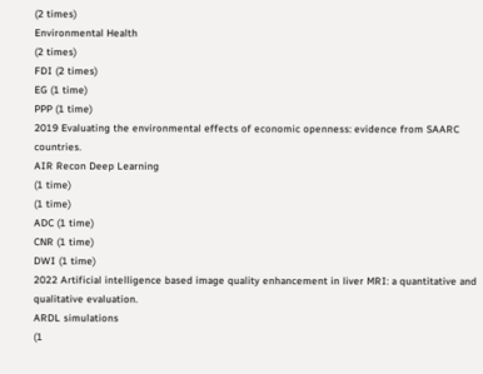(2 times)
Environmental Health
(2 times)
FDI (2 times)
EG (1 time)
PPP (1 time)
2019 Evaluating the environmental effects of economic openness: evidence from SAARC countries.
AIR Recon Deep Learning
(1 time)
(1 time)
ADC (1 time)
CNR (1 time)
DWI (1 time)
2022 Artificial intelligence based image quality enhancement in liver MRI: a quantitative and qualitative evaluation.
ARDL simulations
(1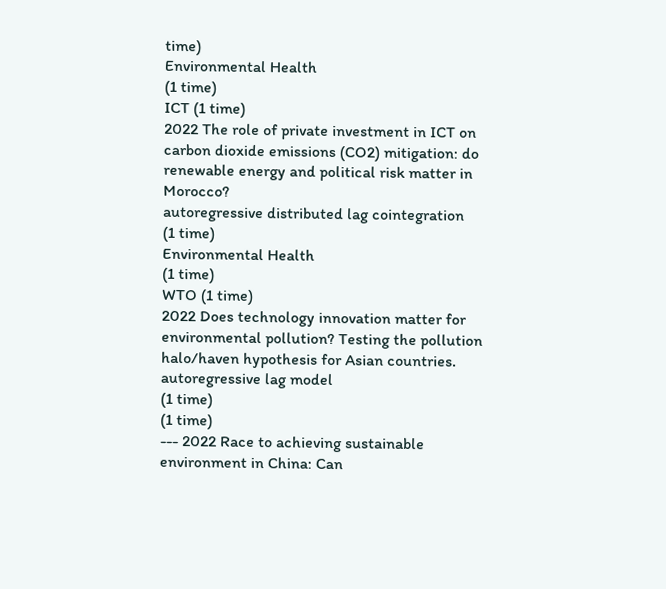time)
Environmental Health
(1 time)
ICT (1 time)
2022 The role of private investment in ICT on carbon dioxide emissions (CO2) mitigation: do renewable energy and political risk matter in Morocco?
autoregressive distributed lag cointegration
(1 time)
Environmental Health
(1 time)
WTO (1 time)
2022 Does technology innovation matter for environmental pollution? Testing the pollution halo/haven hypothesis for Asian countries.
autoregressive lag model
(1 time)
(1 time)
--- 2022 Race to achieving sustainable environment in China: Can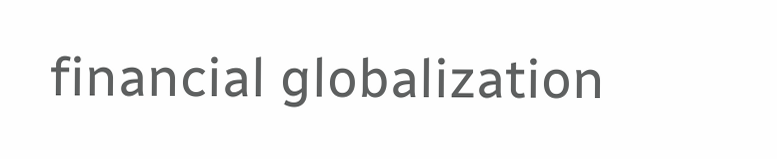financial globalization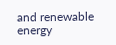and renewable energy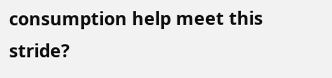consumption help meet this stride?